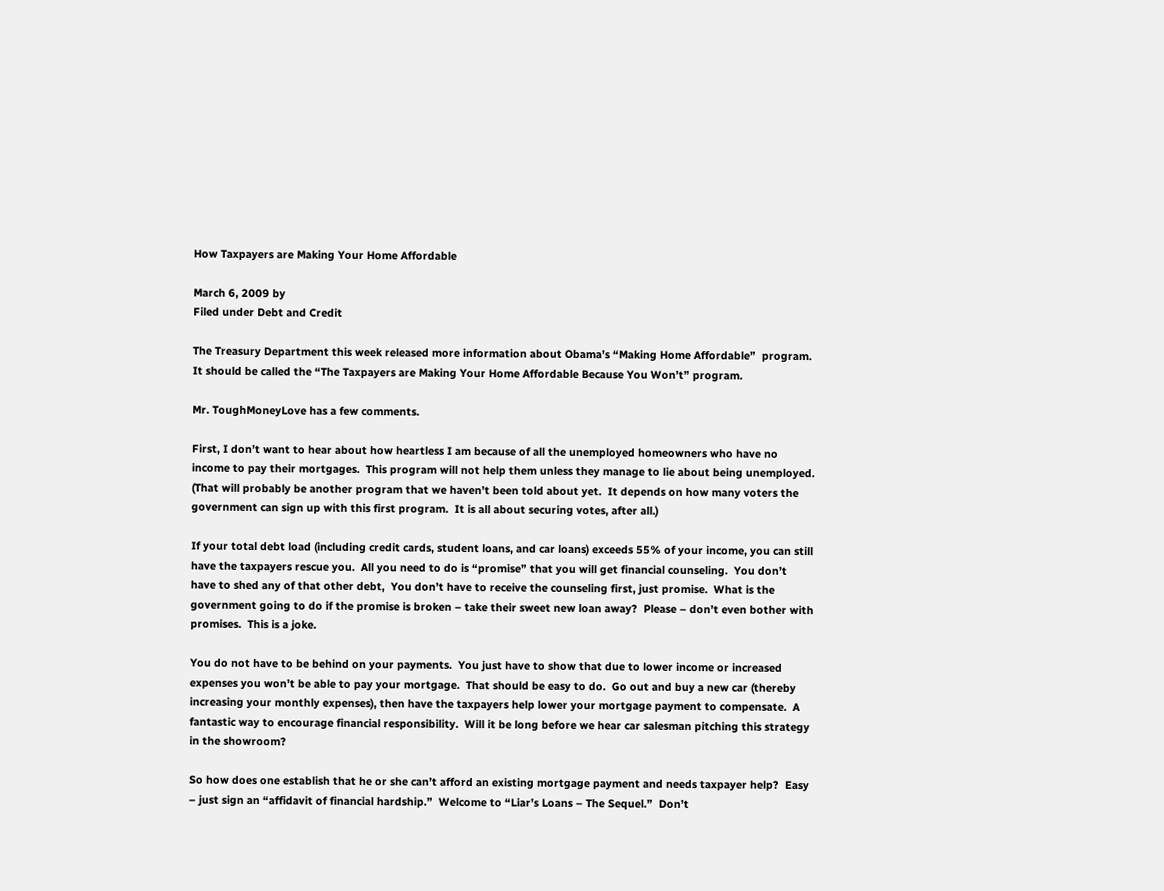How Taxpayers are Making Your Home Affordable

March 6, 2009 by
Filed under Debt and Credit

The Treasury Department this week released more information about Obama’s “Making Home Affordable”  program.  It should be called the “The Taxpayers are Making Your Home Affordable Because You Won’t” program.

Mr. ToughMoneyLove has a few comments.

First, I don’t want to hear about how heartless I am because of all the unemployed homeowners who have no income to pay their mortgages.  This program will not help them unless they manage to lie about being unemployed.  (That will probably be another program that we haven’t been told about yet.  It depends on how many voters the government can sign up with this first program.  It is all about securing votes, after all.)

If your total debt load (including credit cards, student loans, and car loans) exceeds 55% of your income, you can still have the taxpayers rescue you.  All you need to do is “promise” that you will get financial counseling.  You don’t have to shed any of that other debt,  You don’t have to receive the counseling first, just promise.  What is the government going to do if the promise is broken – take their sweet new loan away?  Please – don’t even bother with promises.  This is a joke.

You do not have to be behind on your payments.  You just have to show that due to lower income or increased expenses you won’t be able to pay your mortgage.  That should be easy to do.  Go out and buy a new car (thereby increasing your monthly expenses), then have the taxpayers help lower your mortgage payment to compensate.  A fantastic way to encourage financial responsibility.  Will it be long before we hear car salesman pitching this strategy in the showroom?

So how does one establish that he or she can’t afford an existing mortgage payment and needs taxpayer help?  Easy – just sign an “affidavit of financial hardship.”  Welcome to “Liar’s Loans – The Sequel.”  Don’t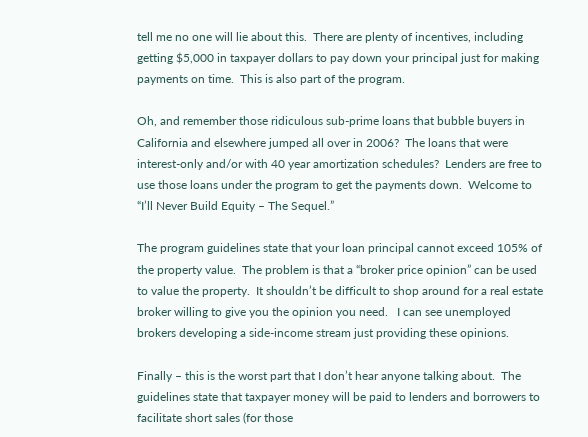tell me no one will lie about this.  There are plenty of incentives, including getting $5,000 in taxpayer dollars to pay down your principal just for making payments on time.  This is also part of the program.

Oh, and remember those ridiculous sub-prime loans that bubble buyers in California and elsewhere jumped all over in 2006?  The loans that were interest-only and/or with 40 year amortization schedules?  Lenders are free to use those loans under the program to get the payments down.  Welcome to “I’ll Never Build Equity – The Sequel.”

The program guidelines state that your loan principal cannot exceed 105% of the property value.  The problem is that a “broker price opinion” can be used to value the property.  It shouldn’t be difficult to shop around for a real estate broker willing to give you the opinion you need.   I can see unemployed brokers developing a side-income stream just providing these opinions.

Finally – this is the worst part that I don’t hear anyone talking about.  The guidelines state that taxpayer money will be paid to lenders and borrowers to facilitate short sales (for those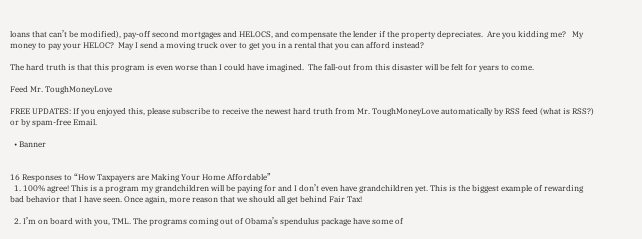loans that can’t be modified), pay-off second mortgages and HELOCS, and compensate the lender if the property depreciates.  Are you kidding me?   My money to pay your HELOC?  May I send a moving truck over to get you in a rental that you can afford instead?

The hard truth is that this program is even worse than I could have imagined.  The fall-out from this disaster will be felt for years to come.

Feed Mr. ToughMoneyLove

FREE UPDATES: If you enjoyed this, please subscribe to receive the newest hard truth from Mr. ToughMoneyLove automatically by RSS feed (what is RSS?) or by spam-free Email.

  • Banner


16 Responses to “How Taxpayers are Making Your Home Affordable”
  1. 100% agree! This is a program my grandchildren will be paying for and I don’t even have grandchildren yet. This is the biggest example of rewarding bad behavior that I have seen. Once again, more reason that we should all get behind Fair Tax!

  2. I’m on board with you, TML. The programs coming out of Obama’s spendulus package have some of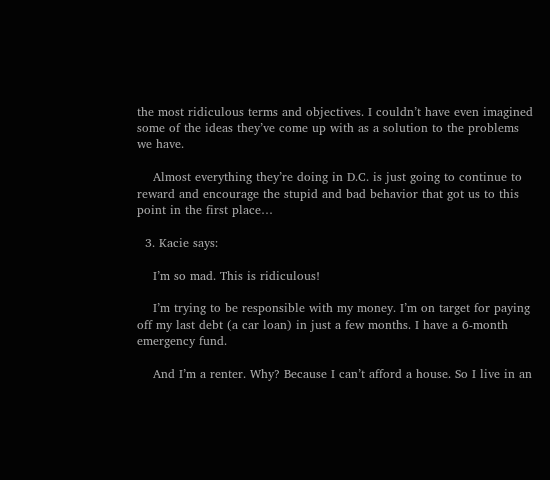the most ridiculous terms and objectives. I couldn’t have even imagined some of the ideas they’ve come up with as a solution to the problems we have.

    Almost everything they’re doing in D.C. is just going to continue to reward and encourage the stupid and bad behavior that got us to this point in the first place…

  3. Kacie says:

    I’m so mad. This is ridiculous!

    I’m trying to be responsible with my money. I’m on target for paying off my last debt (a car loan) in just a few months. I have a 6-month emergency fund.

    And I’m a renter. Why? Because I can’t afford a house. So I live in an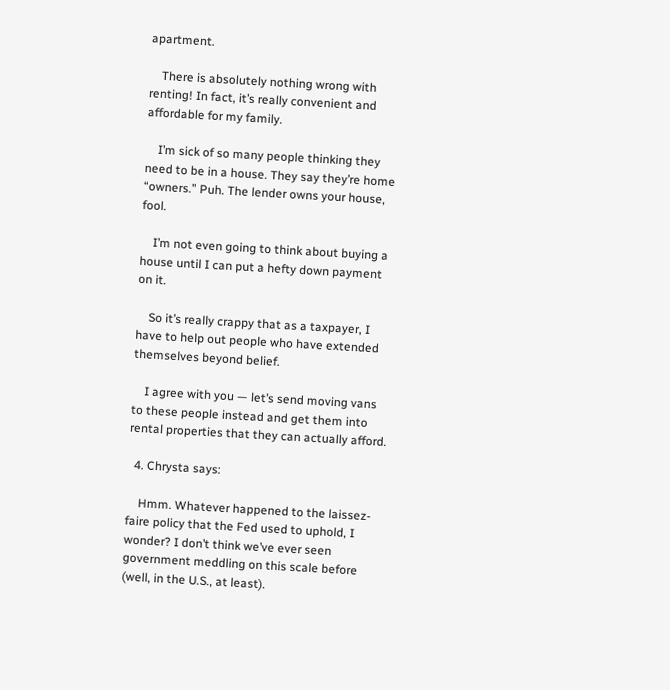apartment.

    There is absolutely nothing wrong with renting! In fact, it’s really convenient and affordable for my family.

    I’m sick of so many people thinking they need to be in a house. They say they’re home “owners.” Puh. The lender owns your house, fool.

    I’m not even going to think about buying a house until I can put a hefty down payment on it.

    So it’s really crappy that as a taxpayer, I have to help out people who have extended themselves beyond belief.

    I agree with you — let’s send moving vans to these people instead and get them into rental properties that they can actually afford.

  4. Chrysta says:

    Hmm. Whatever happened to the laissez-faire policy that the Fed used to uphold, I wonder? I don’t think we’ve ever seen government meddling on this scale before (well, in the U.S., at least).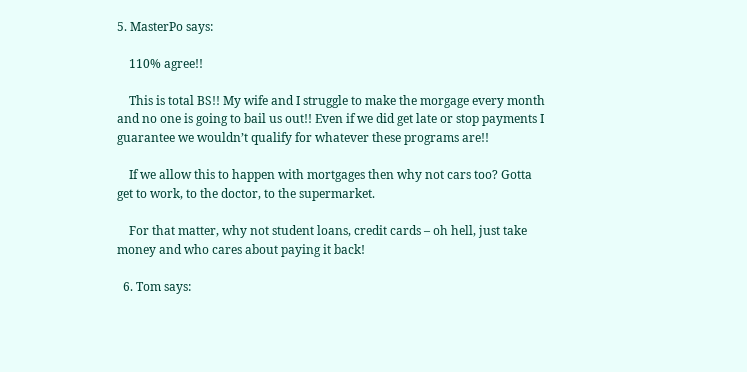5. MasterPo says:

    110% agree!!

    This is total BS!! My wife and I struggle to make the morgage every month and no one is going to bail us out!! Even if we did get late or stop payments I guarantee we wouldn’t qualify for whatever these programs are!!

    If we allow this to happen with mortgages then why not cars too? Gotta get to work, to the doctor, to the supermarket.

    For that matter, why not student loans, credit cards – oh hell, just take money and who cares about paying it back!

  6. Tom says: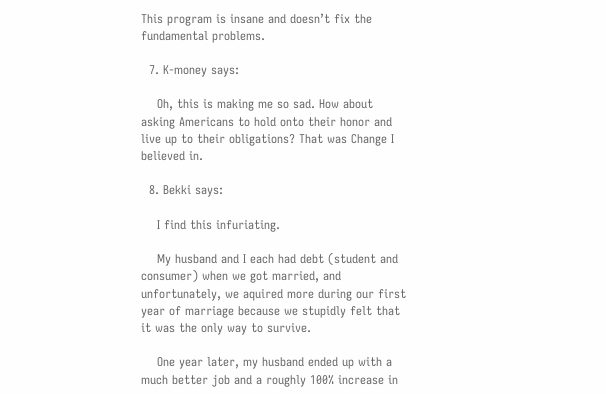This program is insane and doesn’t fix the fundamental problems.

  7. K-money says:

    Oh, this is making me so sad. How about asking Americans to hold onto their honor and live up to their obligations? That was Change I believed in.

  8. Bekki says:

    I find this infuriating.

    My husband and I each had debt (student and consumer) when we got married, and unfortunately, we aquired more during our first year of marriage because we stupidly felt that it was the only way to survive.

    One year later, my husband ended up with a much better job and a roughly 100% increase in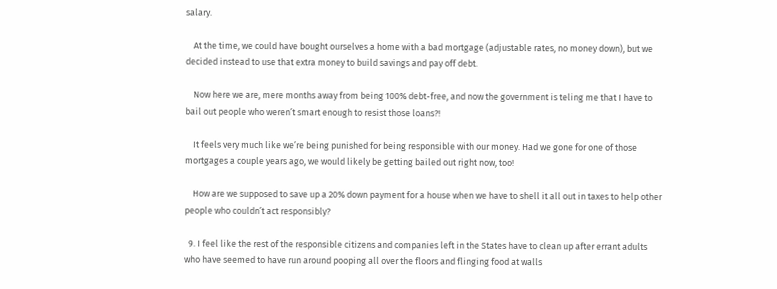salary.

    At the time, we could have bought ourselves a home with a bad mortgage (adjustable rates, no money down), but we decided instead to use that extra money to build savings and pay off debt.

    Now here we are, mere months away from being 100% debt-free, and now the government is teling me that I have to bail out people who weren’t smart enough to resist those loans?!

    It feels very much like we’re being punished for being responsible with our money. Had we gone for one of those mortgages a couple years ago, we would likely be getting bailed out right now, too!

    How are we supposed to save up a 20% down payment for a house when we have to shell it all out in taxes to help other people who couldn’t act responsibly?

  9. I feel like the rest of the responsible citizens and companies left in the States have to clean up after errant adults who have seemed to have run around pooping all over the floors and flinging food at walls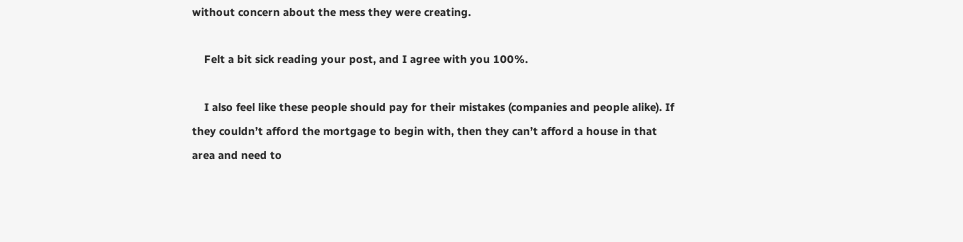without concern about the mess they were creating.

    Felt a bit sick reading your post, and I agree with you 100%.

    I also feel like these people should pay for their mistakes (companies and people alike). If they couldn’t afford the mortgage to begin with, then they can’t afford a house in that area and need to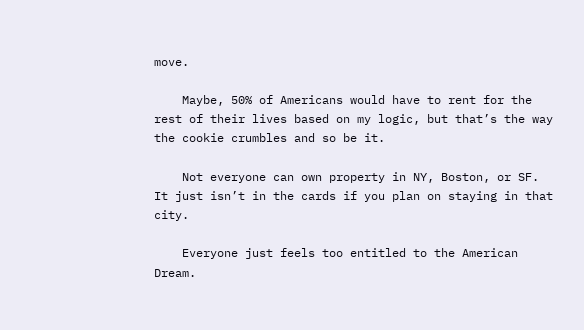move.

    Maybe, 50% of Americans would have to rent for the rest of their lives based on my logic, but that’s the way the cookie crumbles and so be it.

    Not everyone can own property in NY, Boston, or SF. It just isn’t in the cards if you plan on staying in that city.

    Everyone just feels too entitled to the American Dream.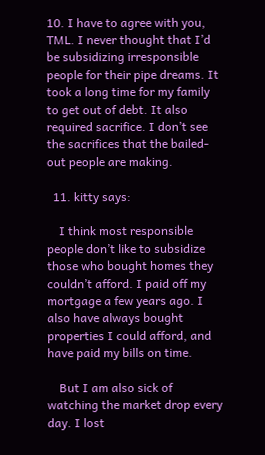10. I have to agree with you, TML. I never thought that I’d be subsidizing irresponsible people for their pipe dreams. It took a long time for my family to get out of debt. It also required sacrifice. I don’t see the sacrifices that the bailed-out people are making.

  11. kitty says:

    I think most responsible people don’t like to subsidize those who bought homes they couldn’t afford. I paid off my mortgage a few years ago. I also have always bought properties I could afford, and have paid my bills on time.

    But I am also sick of watching the market drop every day. I lost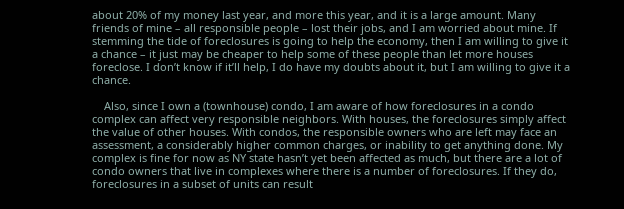about 20% of my money last year, and more this year, and it is a large amount. Many friends of mine – all responsible people – lost their jobs, and I am worried about mine. If stemming the tide of foreclosures is going to help the economy, then I am willing to give it a chance – it just may be cheaper to help some of these people than let more houses foreclose. I don’t know if it’ll help, I do have my doubts about it, but I am willing to give it a chance.

    Also, since I own a (townhouse) condo, I am aware of how foreclosures in a condo complex can affect very responsible neighbors. With houses, the foreclosures simply affect the value of other houses. With condos, the responsible owners who are left may face an assessment, a considerably higher common charges, or inability to get anything done. My complex is fine for now as NY state hasn’t yet been affected as much, but there are a lot of condo owners that live in complexes where there is a number of foreclosures. If they do, foreclosures in a subset of units can result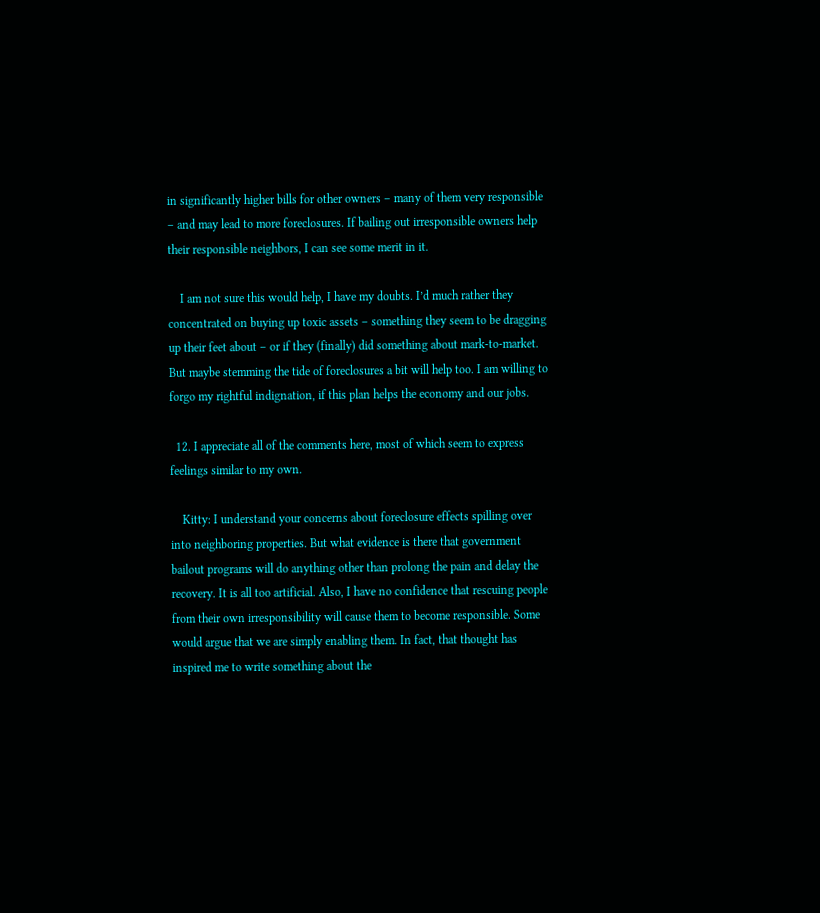in significantly higher bills for other owners – many of them very responsible – and may lead to more foreclosures. If bailing out irresponsible owners help their responsible neighbors, I can see some merit in it.

    I am not sure this would help, I have my doubts. I’d much rather they concentrated on buying up toxic assets – something they seem to be dragging up their feet about – or if they (finally) did something about mark-to-market. But maybe stemming the tide of foreclosures a bit will help too. I am willing to forgo my rightful indignation, if this plan helps the economy and our jobs.

  12. I appreciate all of the comments here, most of which seem to express feelings similar to my own.

    Kitty: I understand your concerns about foreclosure effects spilling over into neighboring properties. But what evidence is there that government bailout programs will do anything other than prolong the pain and delay the recovery. It is all too artificial. Also, I have no confidence that rescuing people from their own irresponsibility will cause them to become responsible. Some would argue that we are simply enabling them. In fact, that thought has inspired me to write something about the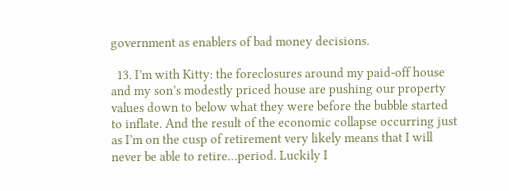government as enablers of bad money decisions.

  13. I’m with Kitty: the foreclosures around my paid-off house and my son’s modestly priced house are pushing our property values down to below what they were before the bubble started to inflate. And the result of the economic collapse occurring just as I’m on the cusp of retirement very likely means that I will never be able to retire…period. Luckily I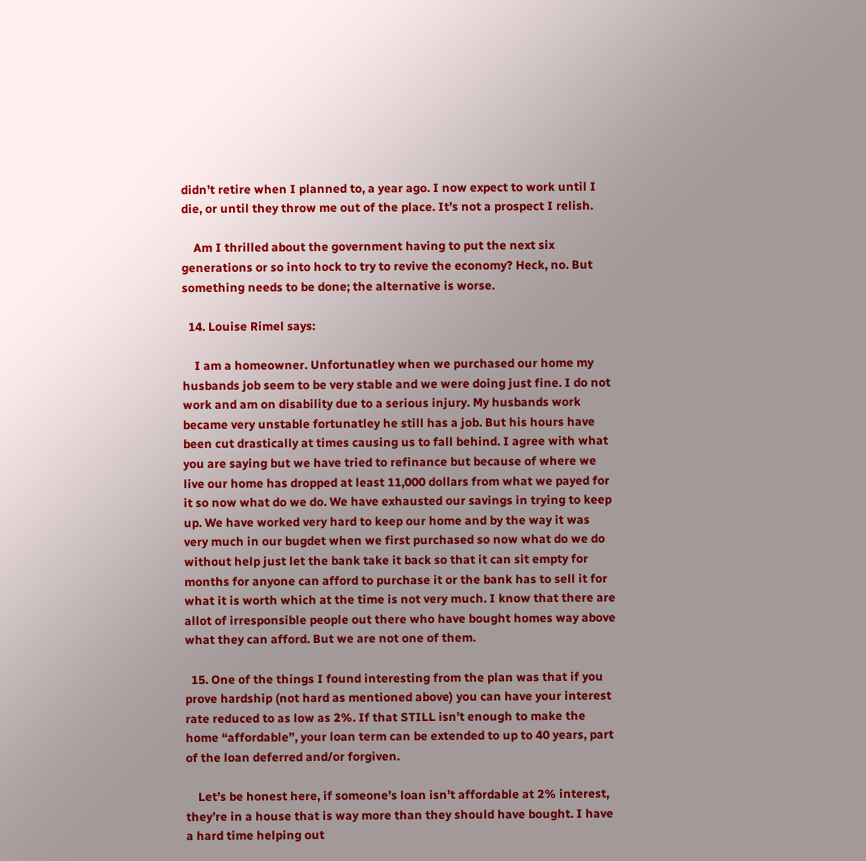didn’t retire when I planned to, a year ago. I now expect to work until I die, or until they throw me out of the place. It’s not a prospect I relish.

    Am I thrilled about the government having to put the next six generations or so into hock to try to revive the economy? Heck, no. But something needs to be done; the alternative is worse.

  14. Louise Rimel says:

    I am a homeowner. Unfortunatley when we purchased our home my husbands job seem to be very stable and we were doing just fine. I do not work and am on disability due to a serious injury. My husbands work became very unstable fortunatley he still has a job. But his hours have been cut drastically at times causing us to fall behind. I agree with what you are saying but we have tried to refinance but because of where we live our home has dropped at least 11,000 dollars from what we payed for it so now what do we do. We have exhausted our savings in trying to keep up. We have worked very hard to keep our home and by the way it was very much in our bugdet when we first purchased so now what do we do without help just let the bank take it back so that it can sit empty for months for anyone can afford to purchase it or the bank has to sell it for what it is worth which at the time is not very much. I know that there are allot of irresponsible people out there who have bought homes way above what they can afford. But we are not one of them.

  15. One of the things I found interesting from the plan was that if you prove hardship (not hard as mentioned above) you can have your interest rate reduced to as low as 2%. If that STILL isn’t enough to make the home “affordable”, your loan term can be extended to up to 40 years, part of the loan deferred and/or forgiven.

    Let’s be honest here, if someone’s loan isn’t affordable at 2% interest, they’re in a house that is way more than they should have bought. I have a hard time helping out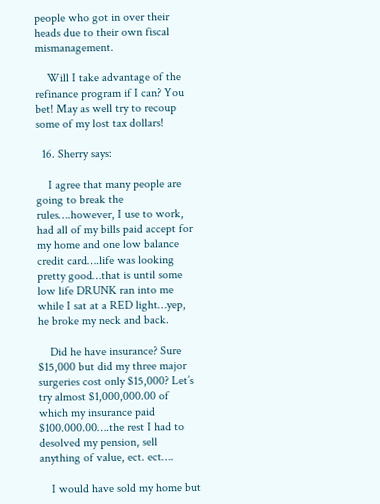people who got in over their heads due to their own fiscal mismanagement.

    Will I take advantage of the refinance program if I can? You bet! May as well try to recoup some of my lost tax dollars!

  16. Sherry says:

    I agree that many people are going to break the rules….however, I use to work, had all of my bills paid accept for my home and one low balance credit card….life was looking pretty good…that is until some low life DRUNK ran into me while I sat at a RED light…yep, he broke my neck and back.

    Did he have insurance? Sure $15,000 but did my three major surgeries cost only $15,000? Let’s try almost $1,000,000.00 of which my insurance paid $100.000.00….the rest I had to desolved my pension, sell anything of value, ect. ect….

    I would have sold my home but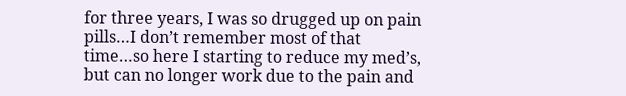for three years, I was so drugged up on pain pills…I don’t remember most of that time…so here I starting to reduce my med’s, but can no longer work due to the pain and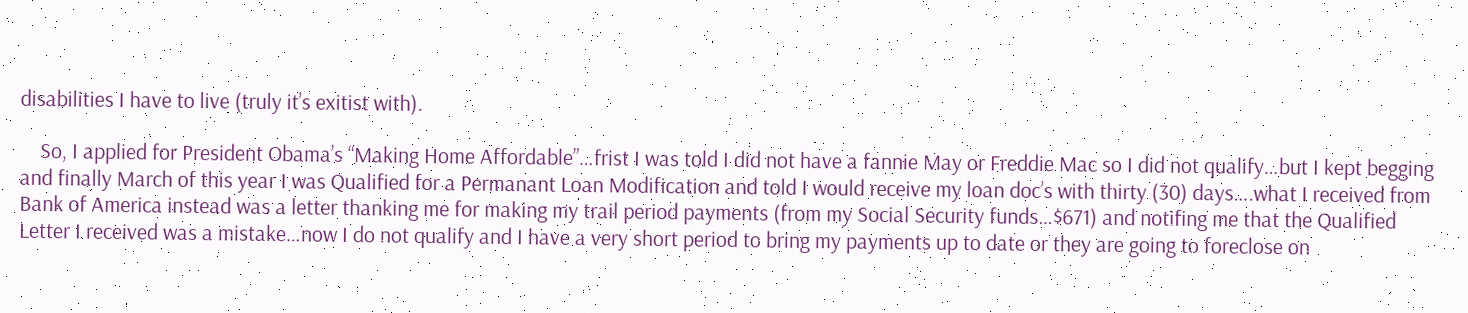disabilities I have to live (truly it’s exitist with).

    So, I applied for President Obama’s “Making Home Affordable”…frist I was told I did not have a fannie May or Freddie Mac so I did not qualify…but I kept begging and finally March of this year I was Qualified for a Permanant Loan Modification and told I would receive my loan doc’s with thirty (30) days….what I received from Bank of America instead was a letter thanking me for making my trail period payments (from my Social Security funds…$671) and notifing me that the Qualified Letter I received was a mistake…now I do not qualify and I have a very short period to bring my payments up to date or they are going to foreclose on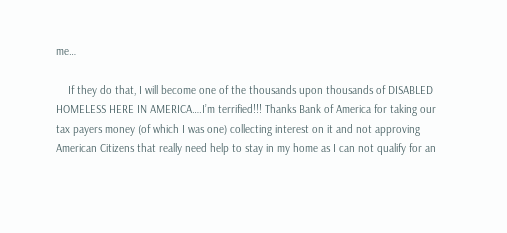me…

    If they do that, I will become one of the thousands upon thousands of DISABLED HOMELESS HERE IN AMERICA….I’m terrified!!! Thanks Bank of America for taking our tax payers money (of which I was one) collecting interest on it and not approving American Citizens that really need help to stay in my home as I can not qualify for an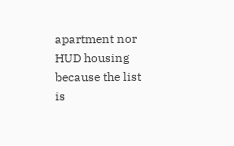apartment nor HUD housing because the list is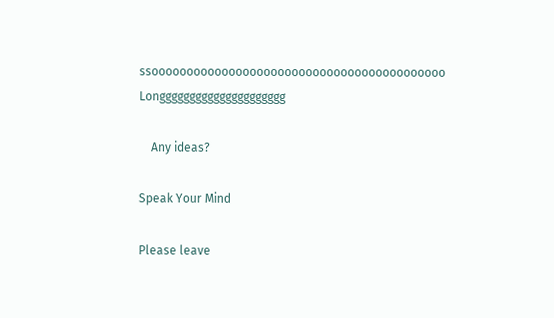ssoooooooooooooooooooooooooooooooooooooooooo Longgggggggggggggggggggg

    Any ideas?

Speak Your Mind

Please leave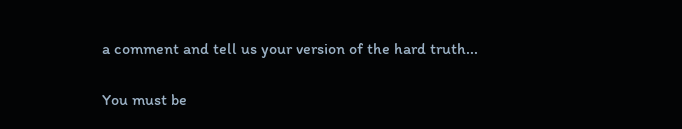a comment and tell us your version of the hard truth...

You must be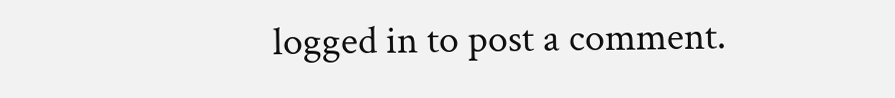logged in to post a comment.